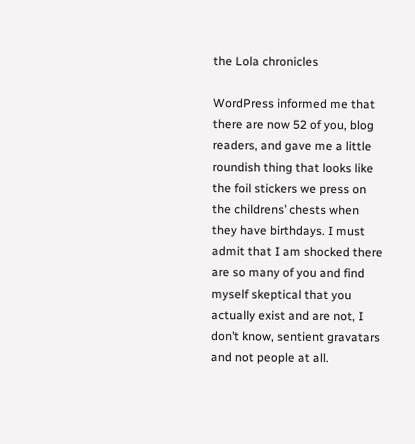the Lola chronicles

WordPress informed me that there are now 52 of you, blog readers, and gave me a little roundish thing that looks like the foil stickers we press on the childrens’ chests when they have birthdays. I must admit that I am shocked there are so many of you and find myself skeptical that you actually exist and are not, I don’t know, sentient gravatars and not people at all.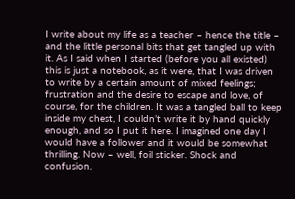I write about my life as a teacher – hence the title – and the little personal bits that get tangled up with it. As I said when I started (before you all existed) this is just a notebook, as it were, that I was driven to write by a certain amount of mixed feelings; frustration and the desire to escape and love, of course, for the children. It was a tangled ball to keep inside my chest, I couldn’t write it by hand quickly enough, and so I put it here. I imagined one day I would have a follower and it would be somewhat thrilling. Now – well, foil sticker. Shock and confusion.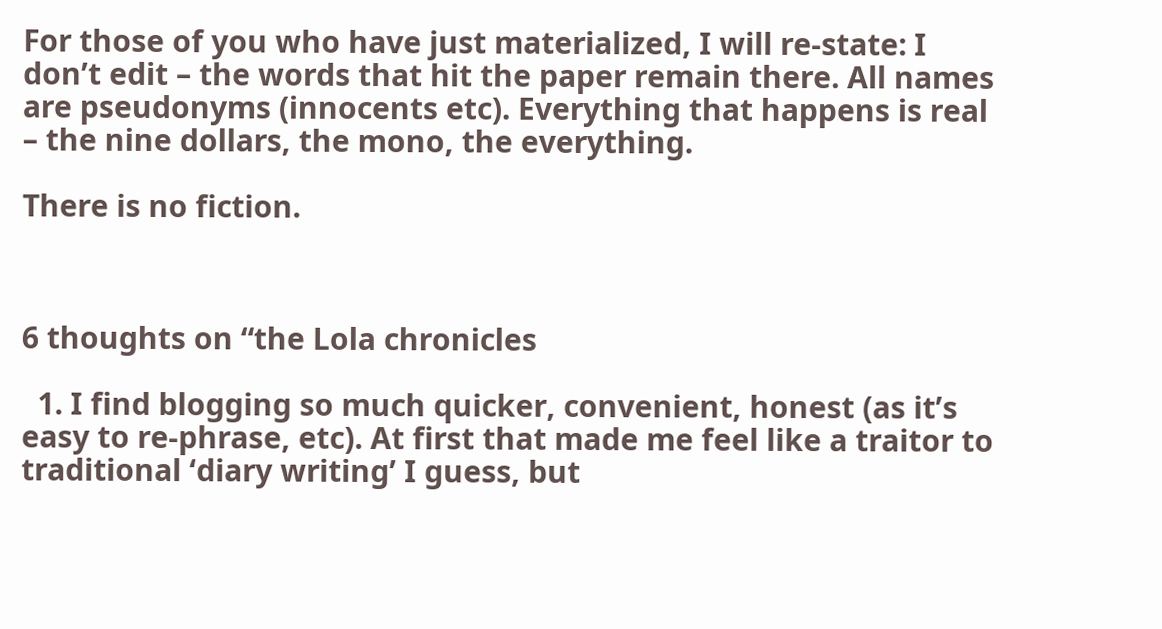For those of you who have just materialized, I will re-state: I don’t edit – the words that hit the paper remain there. All names are pseudonyms (innocents etc). Everything that happens is real – the nine dollars, the mono, the everything.

There is no fiction.



6 thoughts on “the Lola chronicles

  1. I find blogging so much quicker, convenient, honest (as it’s easy to re-phrase, etc). At first that made me feel like a traitor to traditional ‘diary writing’ I guess, but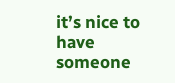it’s nice to have someone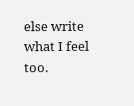else write what I feel too.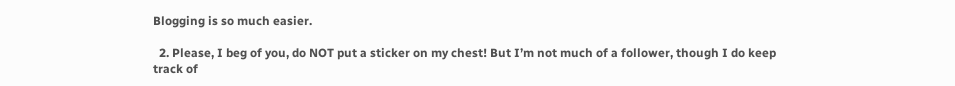Blogging is so much easier.

  2. Please, I beg of you, do NOT put a sticker on my chest! But I’m not much of a follower, though I do keep track of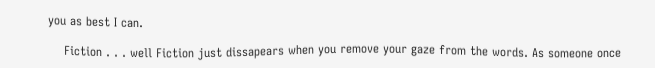you as best I can.

    Fiction . . . well Fiction just dissapears when you remove your gaze from the words. As someone once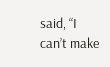said, “I can’t make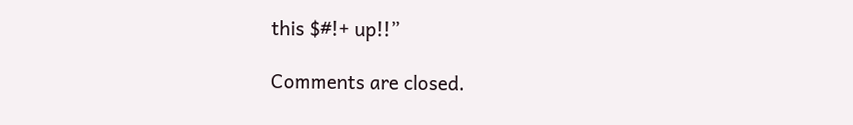this $#!+ up!!”

Comments are closed.